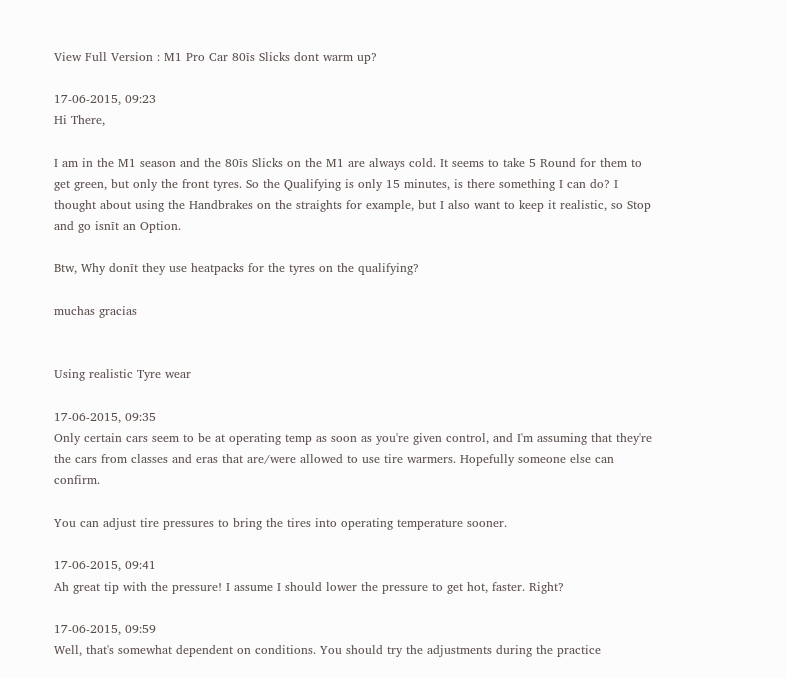View Full Version : M1 Pro Car 80īs Slicks dont warm up?

17-06-2015, 09:23
Hi There,

I am in the M1 season and the 80īs Slicks on the M1 are always cold. It seems to take 5 Round for them to get green, but only the front tyres. So the Qualifying is only 15 minutes, is there something I can do? I thought about using the Handbrakes on the straights for example, but I also want to keep it realistic, so Stop and go isnīt an Option.

Btw, Why donīt they use heatpacks for the tyres on the qualifying?

muchas gracias


Using realistic Tyre wear

17-06-2015, 09:35
Only certain cars seem to be at operating temp as soon as you're given control, and I'm assuming that they're the cars from classes and eras that are/were allowed to use tire warmers. Hopefully someone else can confirm.

You can adjust tire pressures to bring the tires into operating temperature sooner.

17-06-2015, 09:41
Ah great tip with the pressure! I assume I should lower the pressure to get hot, faster. Right?

17-06-2015, 09:59
Well, that's somewhat dependent on conditions. You should try the adjustments during the practice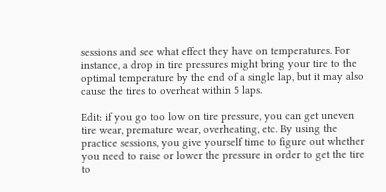sessions and see what effect they have on temperatures. For instance, a drop in tire pressures might bring your tire to the optimal temperature by the end of a single lap, but it may also cause the tires to overheat within 5 laps.

Edit: if you go too low on tire pressure, you can get uneven tire wear, premature wear, overheating, etc. By using the practice sessions, you give yourself time to figure out whether you need to raise or lower the pressure in order to get the tire to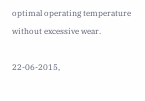optimal operating temperature without excessive wear.

22-06-2015,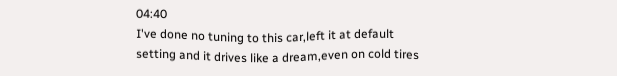04:40
I've done no tuning to this car,left it at default setting and it drives like a dream,even on cold tires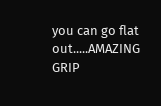you can go flat out.....AMAZING GRIP